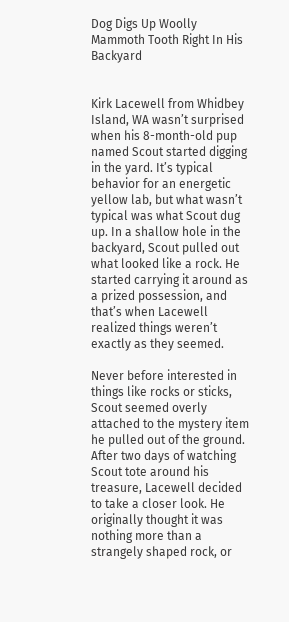Dog Digs Up Woolly Mammoth Tooth Right In His Backyard


Kirk Lacewell from Whidbey Island, WA wasn’t surprised when his 8-month-old pup named Scout started digging in the yard. It’s typical behavior for an energetic yellow lab, but what wasn’t typical was what Scout dug up. In a shallow hole in the backyard, Scout pulled out what looked like a rock. He started carrying it around as a prized possession, and that’s when Lacewell realized things weren’t exactly as they seemed.

Never before interested in things like rocks or sticks, Scout seemed overly attached to the mystery item he pulled out of the ground. After two days of watching Scout tote around his treasure, Lacewell decided to take a closer look. He originally thought it was nothing more than a strangely shaped rock, or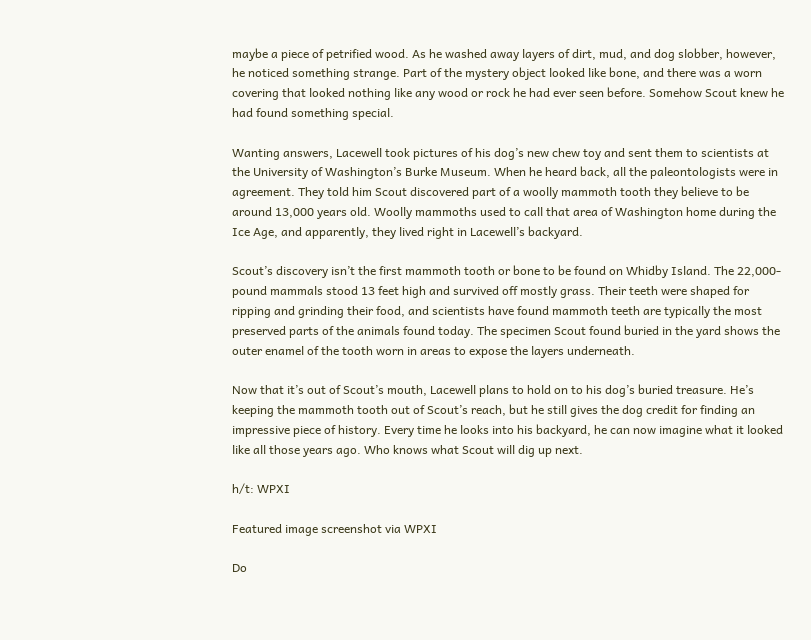maybe a piece of petrified wood. As he washed away layers of dirt, mud, and dog slobber, however, he noticed something strange. Part of the mystery object looked like bone, and there was a worn covering that looked nothing like any wood or rock he had ever seen before. Somehow Scout knew he had found something special.

Wanting answers, Lacewell took pictures of his dog’s new chew toy and sent them to scientists at the University of Washington’s Burke Museum. When he heard back, all the paleontologists were in agreement. They told him Scout discovered part of a woolly mammoth tooth they believe to be around 13,000 years old. Woolly mammoths used to call that area of Washington home during the Ice Age, and apparently, they lived right in Lacewell’s backyard.

Scout’s discovery isn’t the first mammoth tooth or bone to be found on Whidby Island. The 22,000-pound mammals stood 13 feet high and survived off mostly grass. Their teeth were shaped for ripping and grinding their food, and scientists have found mammoth teeth are typically the most preserved parts of the animals found today. The specimen Scout found buried in the yard shows the outer enamel of the tooth worn in areas to expose the layers underneath.

Now that it’s out of Scout’s mouth, Lacewell plans to hold on to his dog’s buried treasure. He’s keeping the mammoth tooth out of Scout’s reach, but he still gives the dog credit for finding an impressive piece of history. Every time he looks into his backyard, he can now imagine what it looked like all those years ago. Who knows what Scout will dig up next.

h/t: WPXI

Featured image screenshot via WPXI

Do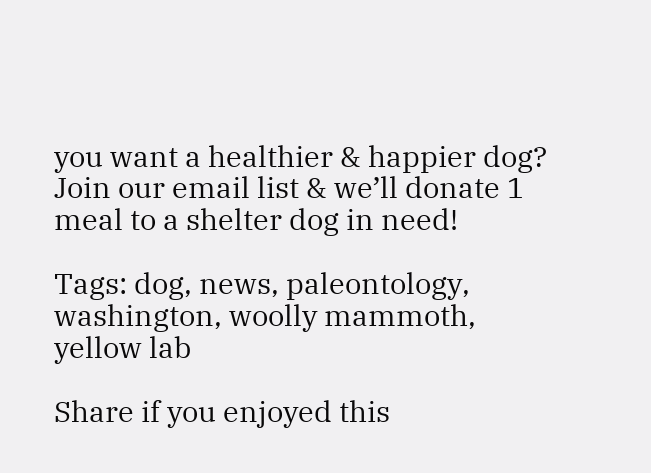you want a healthier & happier dog? Join our email list & we’ll donate 1 meal to a shelter dog in need!

Tags: dog, news, paleontology, washington, woolly mammoth, yellow lab

Share if you enjoyed this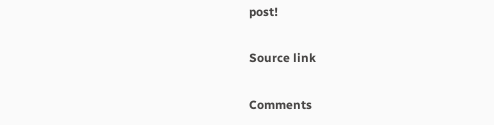post!

Source link

Comments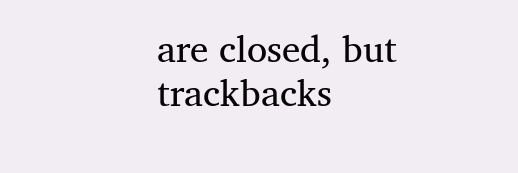are closed, but trackbacks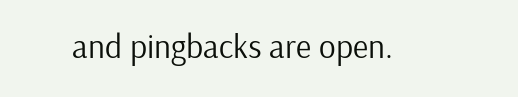and pingbacks are open.